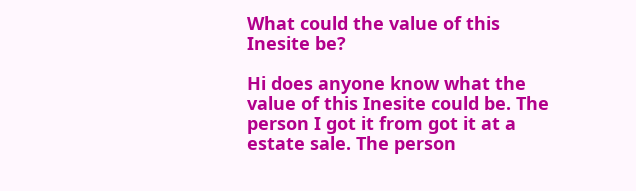What could the value of this Inesite be?

Hi does anyone know what the value of this Inesite could be. The person I got it from got it at a estate sale. The person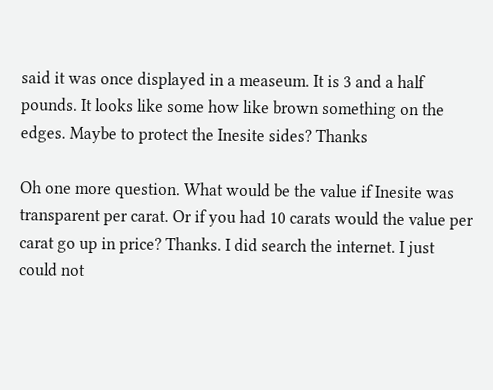said it was once displayed in a measeum. It is 3 and a half pounds. It looks like some how like brown something on the edges. Maybe to protect the Inesite sides? Thanks

Oh one more question. What would be the value if Inesite was transparent per carat. Or if you had 10 carats would the value per carat go up in price? Thanks. I did search the internet. I just could not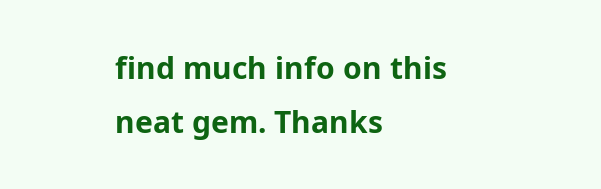find much info on this neat gem. Thanks